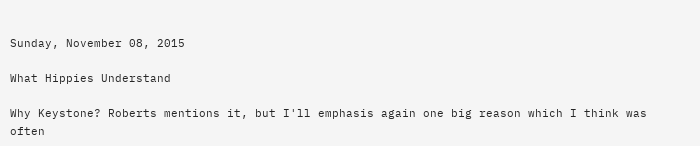Sunday, November 08, 2015

What Hippies Understand

Why Keystone? Roberts mentions it, but I'll emphasis again one big reason which I think was often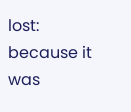lost: because it was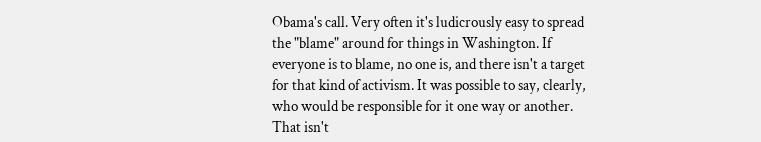Obama's call. Very often it's ludicrously easy to spread the "blame" around for things in Washington. If everyone is to blame, no one is, and there isn't a target for that kind of activism. It was possible to say, clearly, who would be responsible for it one way or another. That isn't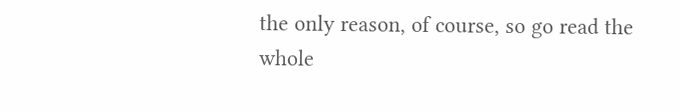the only reason, of course, so go read the whole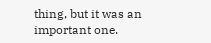thing, but it was an important one.